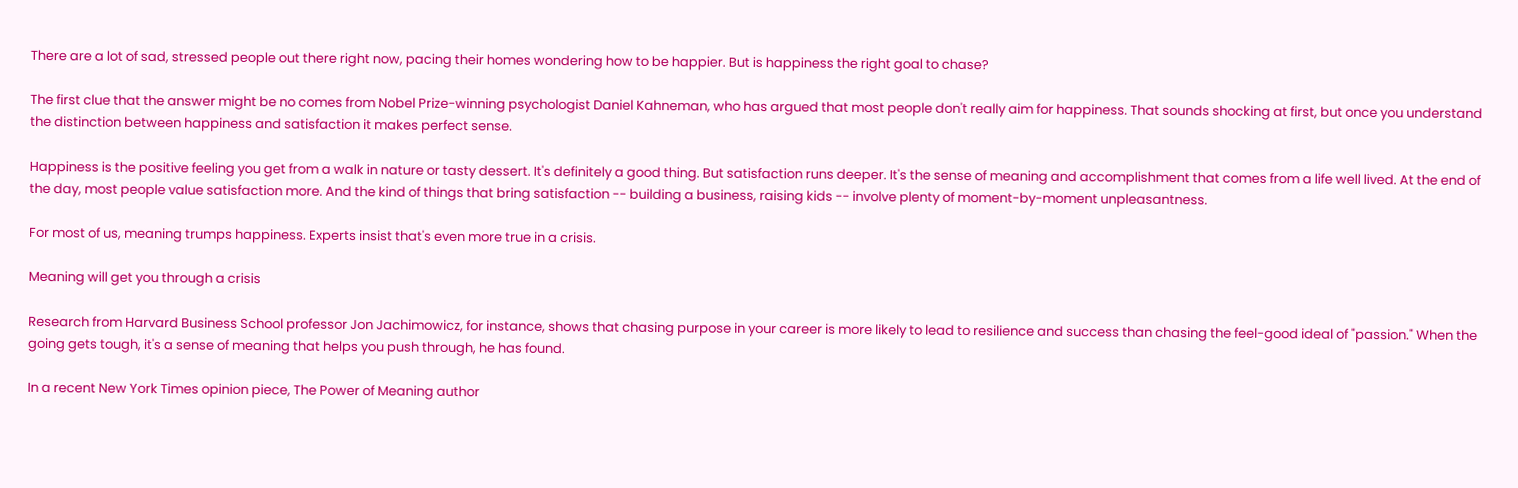There are a lot of sad, stressed people out there right now, pacing their homes wondering how to be happier. But is happiness the right goal to chase?

The first clue that the answer might be no comes from Nobel Prize-winning psychologist Daniel Kahneman, who has argued that most people don't really aim for happiness. That sounds shocking at first, but once you understand the distinction between happiness and satisfaction it makes perfect sense.

Happiness is the positive feeling you get from a walk in nature or tasty dessert. It's definitely a good thing. But satisfaction runs deeper. It's the sense of meaning and accomplishment that comes from a life well lived. At the end of the day, most people value satisfaction more. And the kind of things that bring satisfaction -- building a business, raising kids -- involve plenty of moment-by-moment unpleasantness.

For most of us, meaning trumps happiness. Experts insist that's even more true in a crisis.

Meaning will get you through a crisis

Research from Harvard Business School professor Jon Jachimowicz, for instance, shows that chasing purpose in your career is more likely to lead to resilience and success than chasing the feel-good ideal of "passion." When the going gets tough, it's a sense of meaning that helps you push through, he has found.

In a recent New York Times opinion piece, The Power of Meaning author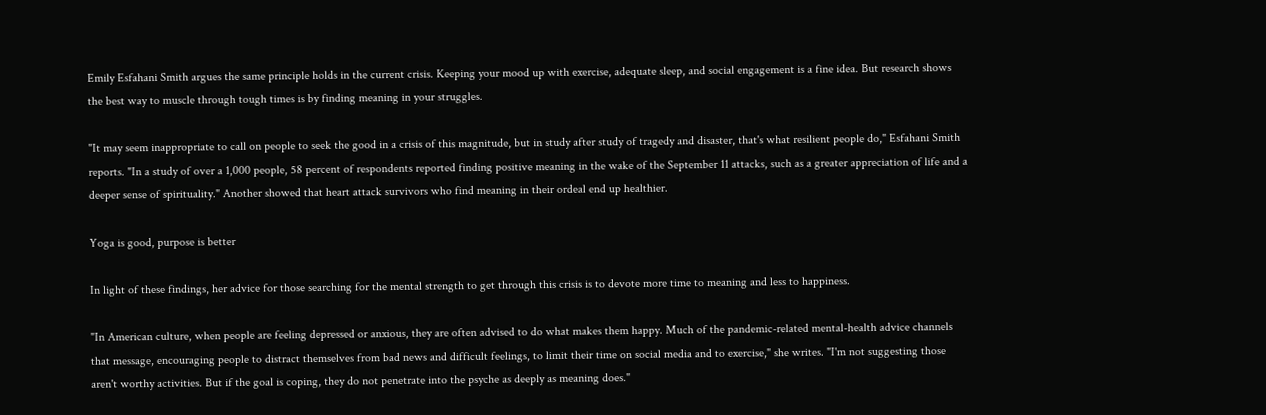Emily Esfahani Smith argues the same principle holds in the current crisis. Keeping your mood up with exercise, adequate sleep, and social engagement is a fine idea. But research shows the best way to muscle through tough times is by finding meaning in your struggles.

"It may seem inappropriate to call on people to seek the good in a crisis of this magnitude, but in study after study of tragedy and disaster, that's what resilient people do," Esfahani Smith reports. "In a study of over a 1,000 people, 58 percent of respondents reported finding positive meaning in the wake of the September 11 attacks, such as a greater appreciation of life and a deeper sense of spirituality." Another showed that heart attack survivors who find meaning in their ordeal end up healthier.

Yoga is good, purpose is better

In light of these findings, her advice for those searching for the mental strength to get through this crisis is to devote more time to meaning and less to happiness.

"In American culture, when people are feeling depressed or anxious, they are often advised to do what makes them happy. Much of the pandemic-related mental-health advice channels that message, encouraging people to distract themselves from bad news and difficult feelings, to limit their time on social media and to exercise," she writes. "I'm not suggesting those aren't worthy activities. But if the goal is coping, they do not penetrate into the psyche as deeply as meaning does."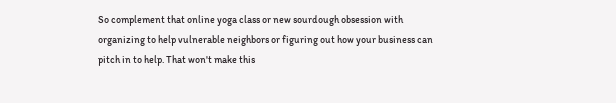So complement that online yoga class or new sourdough obsession with organizing to help vulnerable neighbors or figuring out how your business can pitch in to help. That won't make this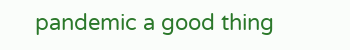pandemic a good thing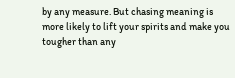by any measure. But chasing meaning is more likely to lift your spirits and make you tougher than any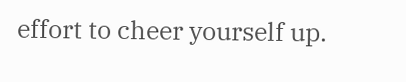effort to cheer yourself up.